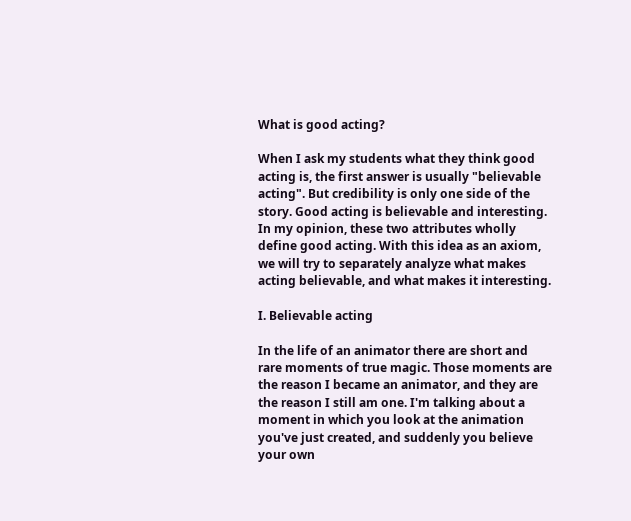What is good acting?

When I ask my students what they think good acting is, the first answer is usually "believable acting". But credibility is only one side of the story. Good acting is believable and interesting. In my opinion, these two attributes wholly define good acting. With this idea as an axiom, we will try to separately analyze what makes acting believable, and what makes it interesting.

I. Believable acting

In the life of an animator there are short and rare moments of true magic. Those moments are the reason I became an animator, and they are the reason I still am one. I'm talking about a moment in which you look at the animation you've just created, and suddenly you believe your own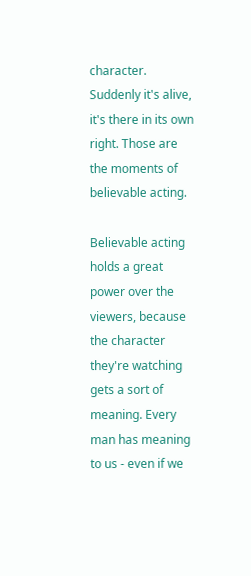character. Suddenly it's alive, it's there in its own right. Those are the moments of believable acting.

Believable acting holds a great power over the viewers, because the character they're watching gets a sort of meaning. Every man has meaning to us - even if we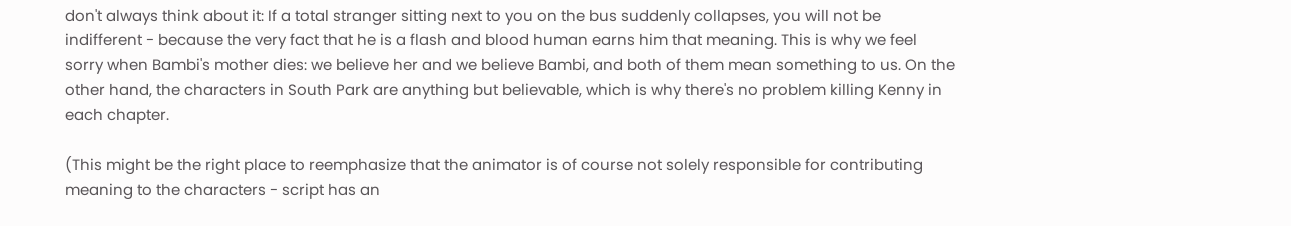don't always think about it: If a total stranger sitting next to you on the bus suddenly collapses, you will not be indifferent - because the very fact that he is a flash and blood human earns him that meaning. This is why we feel sorry when Bambi's mother dies: we believe her and we believe Bambi, and both of them mean something to us. On the other hand, the characters in South Park are anything but believable, which is why there's no problem killing Kenny in each chapter.

(This might be the right place to reemphasize that the animator is of course not solely responsible for contributing meaning to the characters - script has an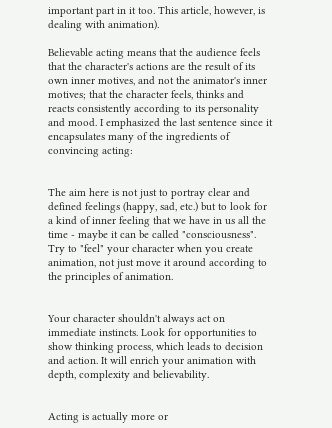important part in it too. This article, however, is dealing with animation).

Believable acting means that the audience feels that the character's actions are the result of its own inner motives, and not the animator's inner motives; that the character feels, thinks and reacts consistently according to its personality and mood. I emphasized the last sentence since it encapsulates many of the ingredients of convincing acting:


The aim here is not just to portray clear and defined feelings (happy, sad, etc.) but to look for a kind of inner feeling that we have in us all the time - maybe it can be called "consciousness". Try to "feel" your character when you create animation, not just move it around according to the principles of animation.


Your character shouldn't always act on immediate instincts. Look for opportunities to show thinking process, which leads to decision and action. It will enrich your animation with depth, complexity and believability.


Acting is actually more or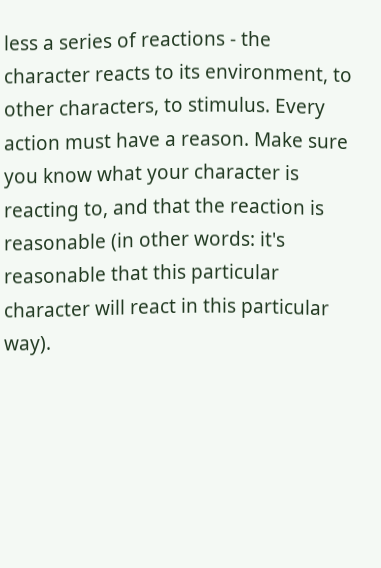less a series of reactions - the character reacts to its environment, to other characters, to stimulus. Every action must have a reason. Make sure you know what your character is reacting to, and that the reaction is reasonable (in other words: it's reasonable that this particular character will react in this particular way).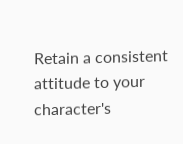Retain a consistent attitude to your character's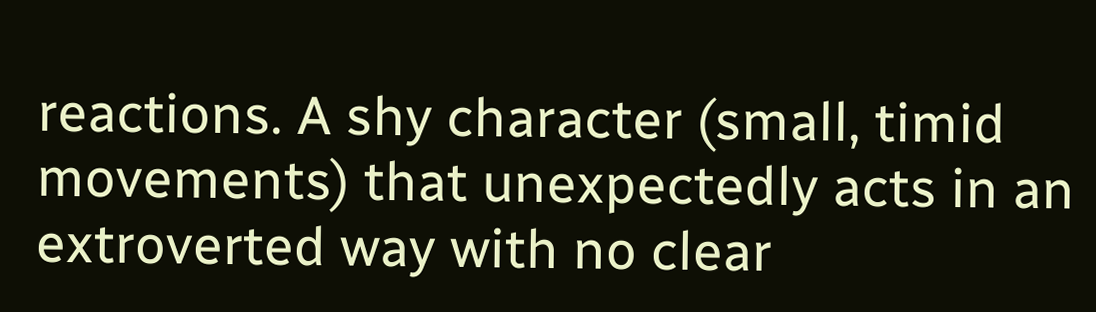reactions. A shy character (small, timid movements) that unexpectedly acts in an extroverted way with no clear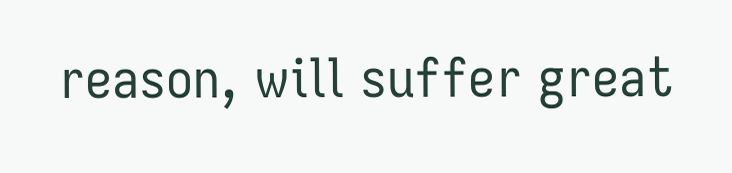reason, will suffer great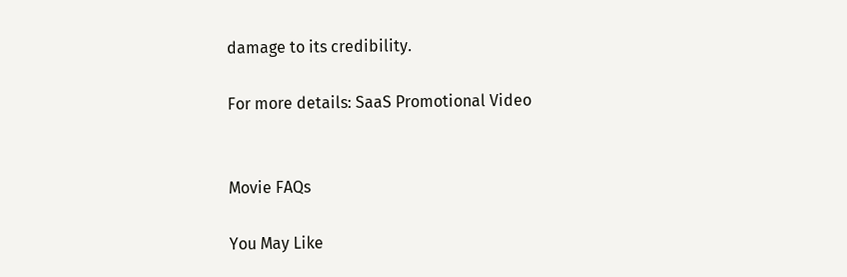damage to its credibility.

For more details: SaaS Promotional Video


Movie FAQs

You May Like